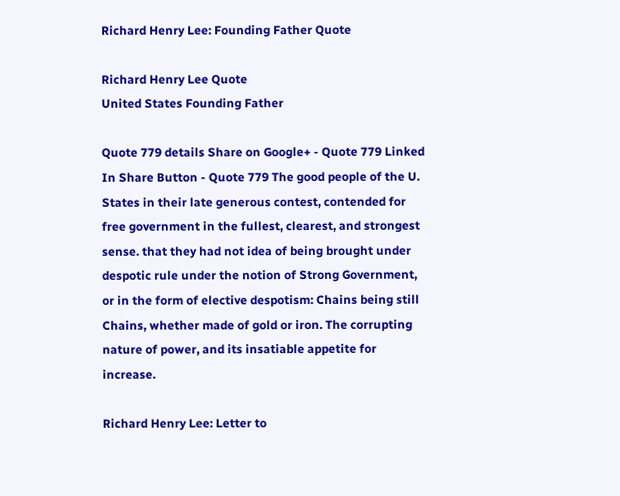Richard Henry Lee: Founding Father Quote

Richard Henry Lee Quote
United States Founding Father

Quote 779 details Share on Google+ - Quote 779 Linked In Share Button - Quote 779 The good people of the U. States in their late generous contest, contended for free government in the fullest, clearest, and strongest sense. that they had not idea of being brought under despotic rule under the notion of Strong Government, or in the form of elective despotism: Chains being still Chains, whether made of gold or iron. The corrupting nature of power, and its insatiable appetite for increase.

Richard Henry Lee: Letter to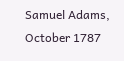Samuel Adams, October 1787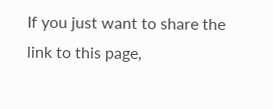If you just want to share the link to this page,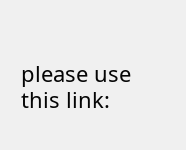please use this link: